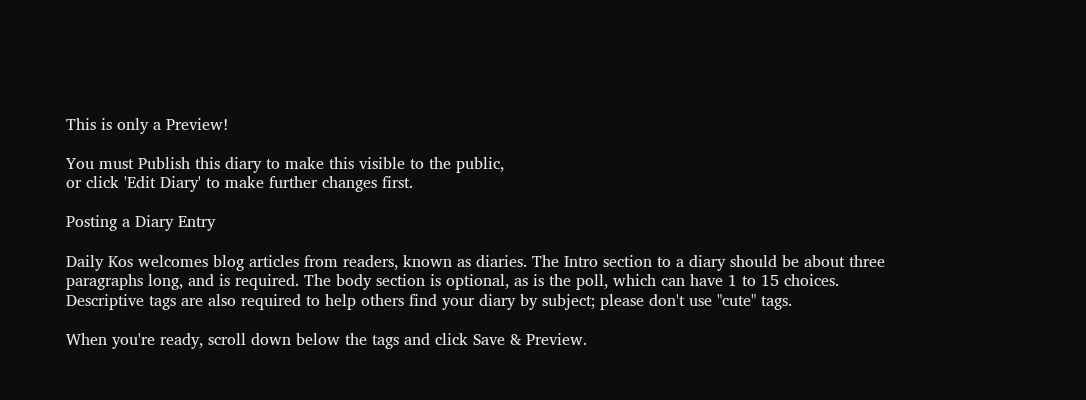This is only a Preview!

You must Publish this diary to make this visible to the public,
or click 'Edit Diary' to make further changes first.

Posting a Diary Entry

Daily Kos welcomes blog articles from readers, known as diaries. The Intro section to a diary should be about three paragraphs long, and is required. The body section is optional, as is the poll, which can have 1 to 15 choices. Descriptive tags are also required to help others find your diary by subject; please don't use "cute" tags.

When you're ready, scroll down below the tags and click Save & Preview.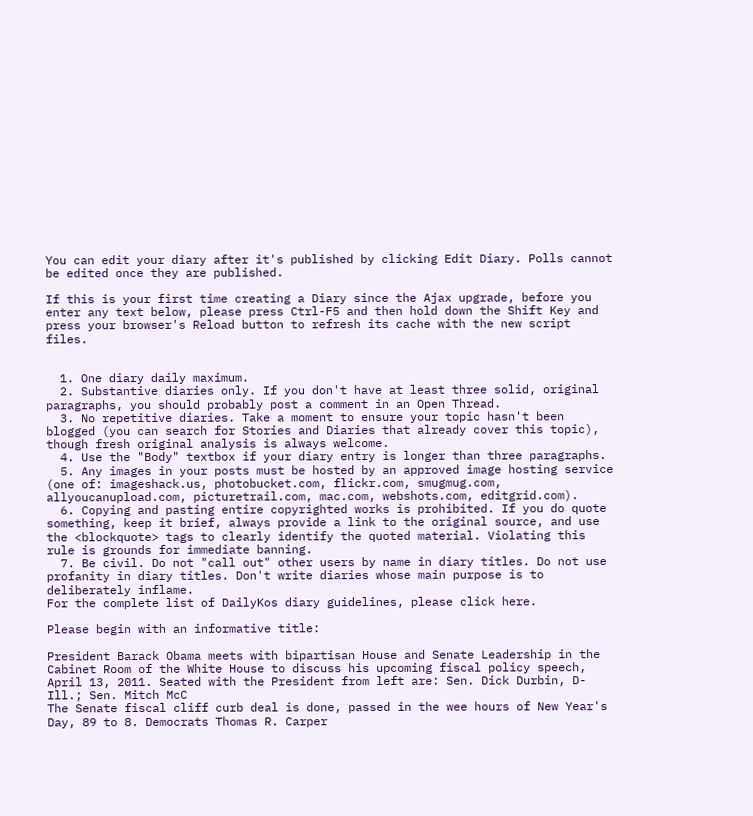You can edit your diary after it's published by clicking Edit Diary. Polls cannot be edited once they are published.

If this is your first time creating a Diary since the Ajax upgrade, before you enter any text below, please press Ctrl-F5 and then hold down the Shift Key and press your browser's Reload button to refresh its cache with the new script files.


  1. One diary daily maximum.
  2. Substantive diaries only. If you don't have at least three solid, original paragraphs, you should probably post a comment in an Open Thread.
  3. No repetitive diaries. Take a moment to ensure your topic hasn't been blogged (you can search for Stories and Diaries that already cover this topic), though fresh original analysis is always welcome.
  4. Use the "Body" textbox if your diary entry is longer than three paragraphs.
  5. Any images in your posts must be hosted by an approved image hosting service (one of: imageshack.us, photobucket.com, flickr.com, smugmug.com, allyoucanupload.com, picturetrail.com, mac.com, webshots.com, editgrid.com).
  6. Copying and pasting entire copyrighted works is prohibited. If you do quote something, keep it brief, always provide a link to the original source, and use the <blockquote> tags to clearly identify the quoted material. Violating this rule is grounds for immediate banning.
  7. Be civil. Do not "call out" other users by name in diary titles. Do not use profanity in diary titles. Don't write diaries whose main purpose is to deliberately inflame.
For the complete list of DailyKos diary guidelines, please click here.

Please begin with an informative title:

President Barack Obama meets with bipartisan House and Senate Leadership in the Cabinet Room of the White House to discuss his upcoming fiscal policy speech, April 13, 2011. Seated with the President from left are: Sen. Dick Durbin, D-Ill.; Sen. Mitch McC
The Senate fiscal cliff curb deal is done, passed in the wee hours of New Year's Day, 89 to 8. Democrats Thomas R. Carper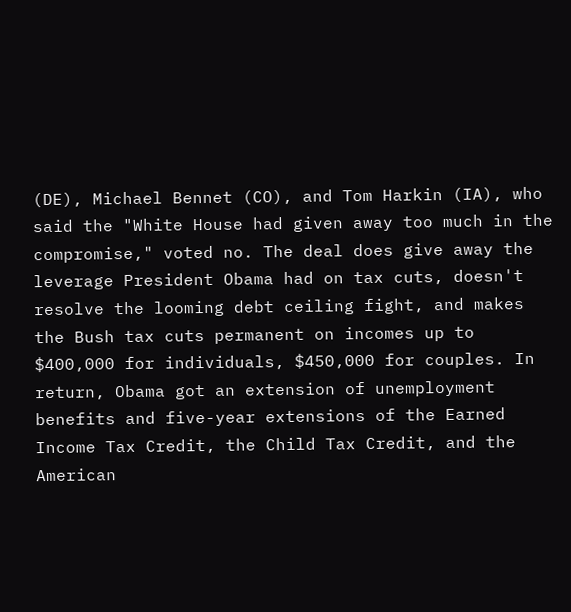(DE), Michael Bennet (CO), and Tom Harkin (IA), who said the "White House had given away too much in the compromise," voted no. The deal does give away the leverage President Obama had on tax cuts, doesn't resolve the looming debt ceiling fight, and makes the Bush tax cuts permanent on incomes up to $400,000 for individuals, $450,000 for couples. In return, Obama got an extension of unemployment benefits and five-year extensions of the Earned Income Tax Credit, the Child Tax Credit, and the American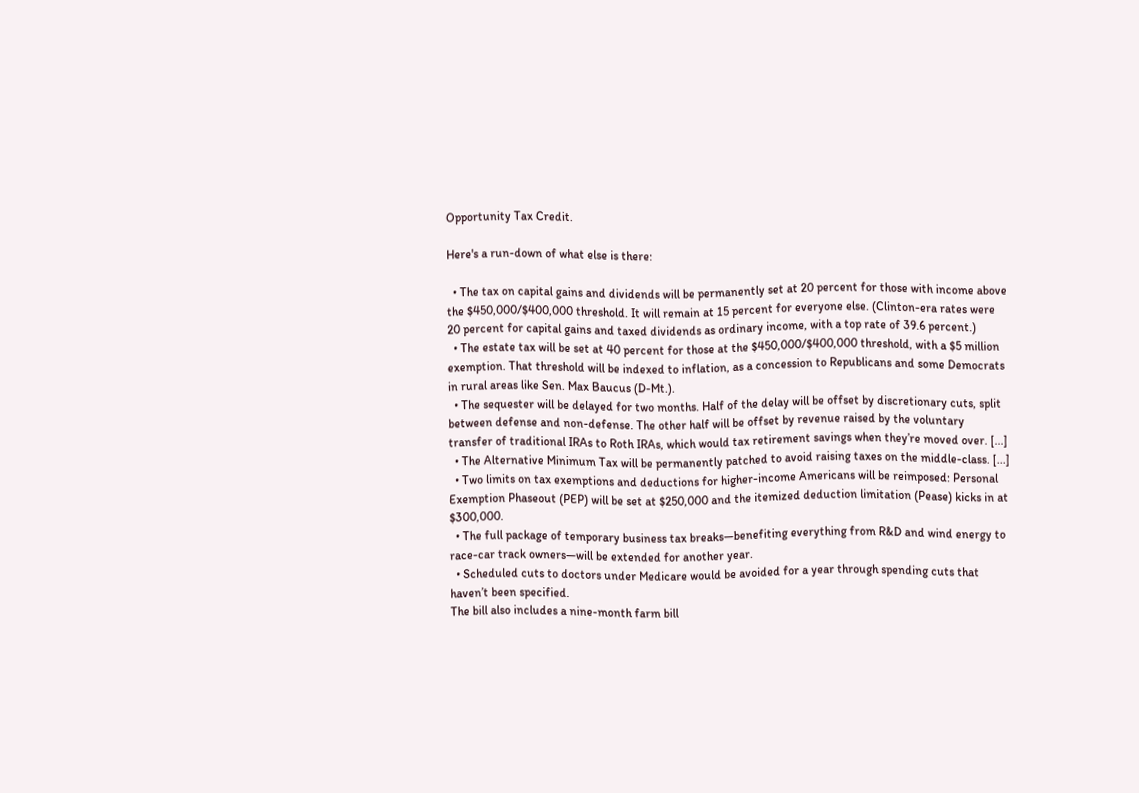Opportunity Tax Credit.

Here's a run-down of what else is there:

  • The tax on capital gains and dividends will be permanently set at 20 percent for those with income above the $450,000/$400,000 threshold. It will remain at 15 percent for everyone else. (Clinton-era rates were 20 percent for capital gains and taxed dividends as ordinary income, with a top rate of 39.6 percent.)
  • The estate tax will be set at 40 percent for those at the $450,000/$400,000 threshold, with a $5 million exemption. That threshold will be indexed to inflation, as a concession to Republicans and some Democrats in rural areas like Sen. Max Baucus (D-Mt.).
  • The sequester will be delayed for two months. Half of the delay will be offset by discretionary cuts, split between defense and non-defense. The other half will be offset by revenue raised by the voluntary transfer of traditional IRAs to Roth IRAs, which would tax retirement savings when they’re moved over. [...]
  • The Alternative Minimum Tax will be permanently patched to avoid raising taxes on the middle-class. [...]
  • Two limits on tax exemptions and deductions for higher-income Americans will be reimposed: Personal Exemption Phaseout (PEP) will be set at $250,000 and the itemized deduction limitation (Pease) kicks in at $300,000.
  • The full package of temporary business tax breaks—benefiting everything from R&D and wind energy to race-car track owners—will be extended for another year.
  • Scheduled cuts to doctors under Medicare would be avoided for a year through spending cuts that haven’t been specified.
The bill also includes a nine-month farm bill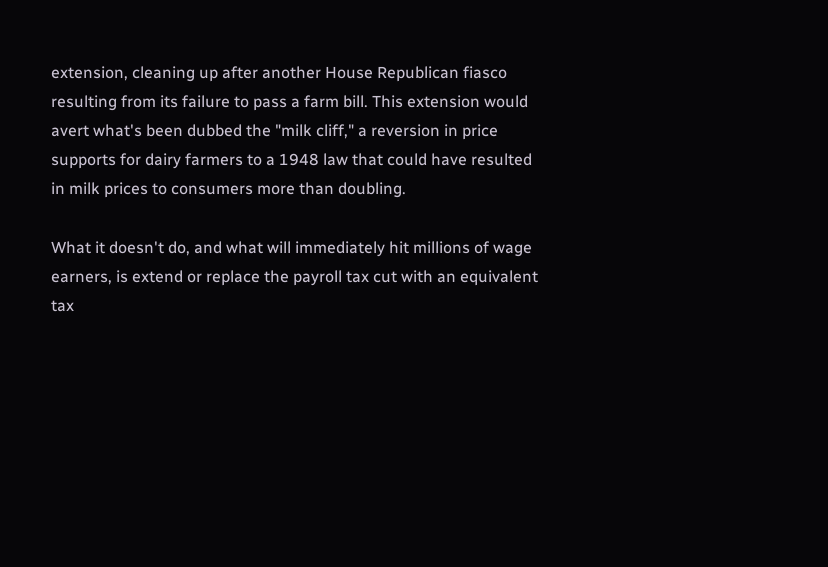extension, cleaning up after another House Republican fiasco resulting from its failure to pass a farm bill. This extension would avert what's been dubbed the "milk cliff," a reversion in price supports for dairy farmers to a 1948 law that could have resulted in milk prices to consumers more than doubling.

What it doesn't do, and what will immediately hit millions of wage earners, is extend or replace the payroll tax cut with an equivalent tax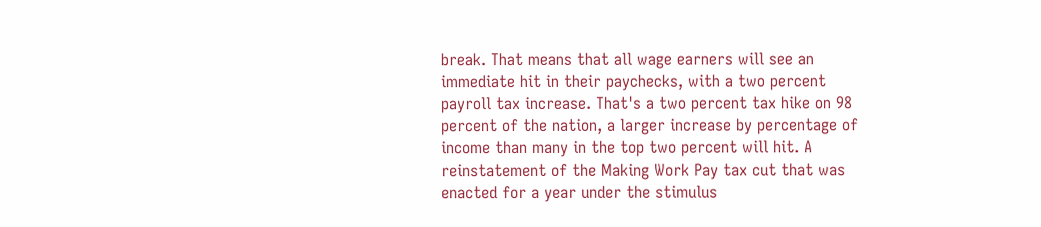break. That means that all wage earners will see an immediate hit in their paychecks, with a two percent payroll tax increase. That's a two percent tax hike on 98 percent of the nation, a larger increase by percentage of income than many in the top two percent will hit. A reinstatement of the Making Work Pay tax cut that was enacted for a year under the stimulus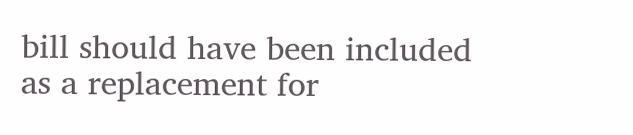bill should have been included as a replacement for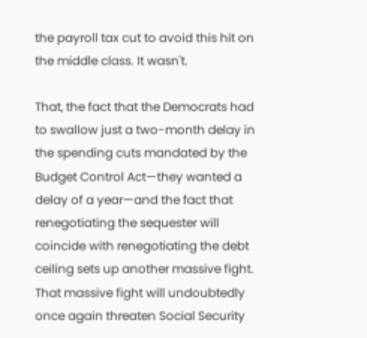the payroll tax cut to avoid this hit on the middle class. It wasn't.

That, the fact that the Democrats had to swallow just a two-month delay in the spending cuts mandated by the Budget Control Act—they wanted a delay of a year—and the fact that renegotiating the sequester will coincide with renegotiating the debt ceiling sets up another massive fight. That massive fight will undoubtedly once again threaten Social Security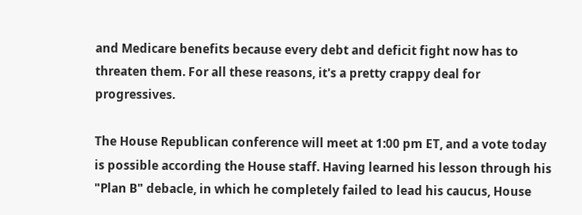and Medicare benefits because every debt and deficit fight now has to threaten them. For all these reasons, it's a pretty crappy deal for progressives.

The House Republican conference will meet at 1:00 pm ET, and a vote today is possible according the House staff. Having learned his lesson through his "Plan B" debacle, in which he completely failed to lead his caucus, House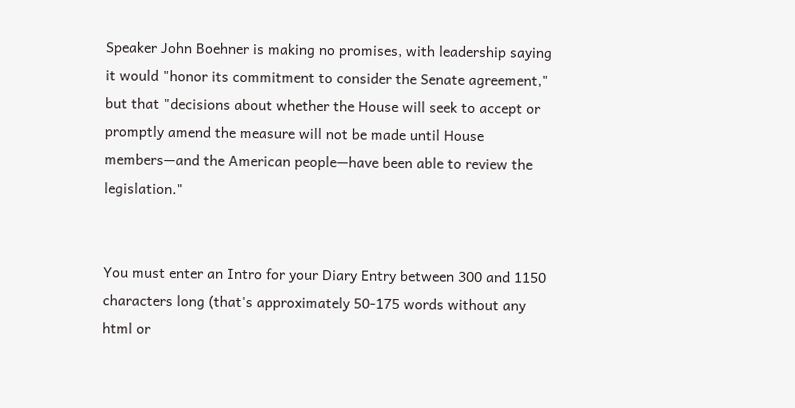Speaker John Boehner is making no promises, with leadership saying it would "honor its commitment to consider the Senate agreement," but that "decisions about whether the House will seek to accept or promptly amend the measure will not be made until House members—and the American people—have been able to review the legislation."


You must enter an Intro for your Diary Entry between 300 and 1150 characters long (that's approximately 50-175 words without any html or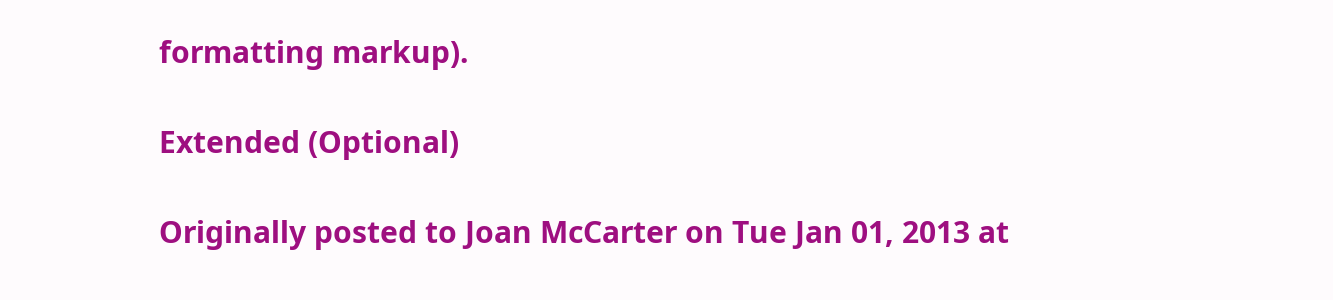formatting markup).

Extended (Optional)

Originally posted to Joan McCarter on Tue Jan 01, 2013 at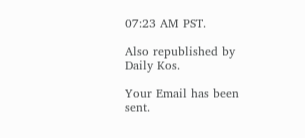07:23 AM PST.

Also republished by Daily Kos.

Your Email has been sent.